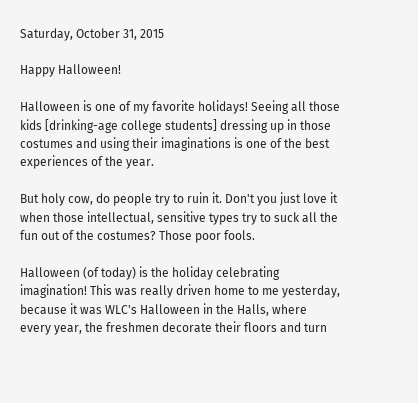Saturday, October 31, 2015

Happy Halloween!

Halloween is one of my favorite holidays! Seeing all those kids [drinking-age college students] dressing up in those costumes and using their imaginations is one of the best experiences of the year.

But holy cow, do people try to ruin it. Don't you just love it when those intellectual, sensitive types try to suck all the fun out of the costumes? Those poor fools.

Halloween (of today) is the holiday celebrating imagination! This was really driven home to me yesterday, because it was WLC's Halloween in the Halls, where every year, the freshmen decorate their floors and turn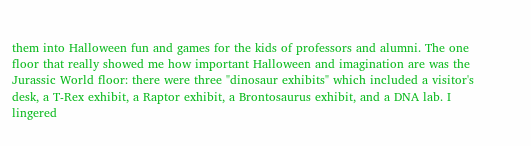them into Halloween fun and games for the kids of professors and alumni. The one floor that really showed me how important Halloween and imagination are was the Jurassic World floor: there were three "dinosaur exhibits" which included a visitor's desk, a T-Rex exhibit, a Raptor exhibit, a Brontosaurus exhibit, and a DNA lab. I lingered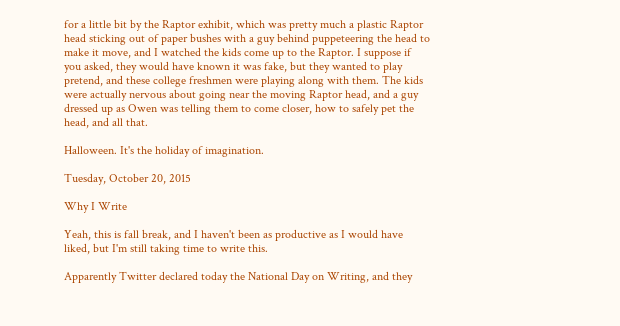for a little bit by the Raptor exhibit, which was pretty much a plastic Raptor head sticking out of paper bushes with a guy behind puppeteering the head to make it move, and I watched the kids come up to the Raptor. I suppose if you asked, they would have known it was fake, but they wanted to play pretend, and these college freshmen were playing along with them. The kids were actually nervous about going near the moving Raptor head, and a guy dressed up as Owen was telling them to come closer, how to safely pet the head, and all that.

Halloween. It's the holiday of imagination.

Tuesday, October 20, 2015

Why I Write

Yeah, this is fall break, and I haven't been as productive as I would have liked, but I'm still taking time to write this.

Apparently Twitter declared today the National Day on Writing, and they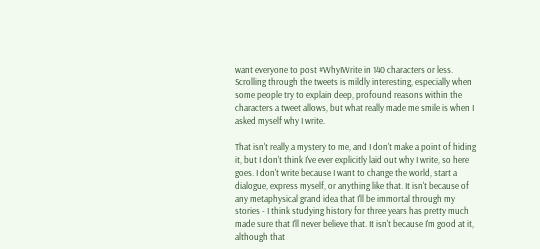want everyone to post #WhyIWrite in 140 characters or less. Scrolling through the tweets is mildly interesting, especially when some people try to explain deep, profound reasons within the characters a tweet allows, but what really made me smile is when I asked myself why I write.

That isn't really a mystery to me, and I don't make a point of hiding it, but I don't think I've ever explicitly laid out why I write, so here goes. I don't write because I want to change the world, start a dialogue, express myself, or anything like that. It isn't because of any metaphysical grand idea that I'll be immortal through my stories - I think studying history for three years has pretty much made sure that I'll never believe that. It isn't because I'm good at it, although that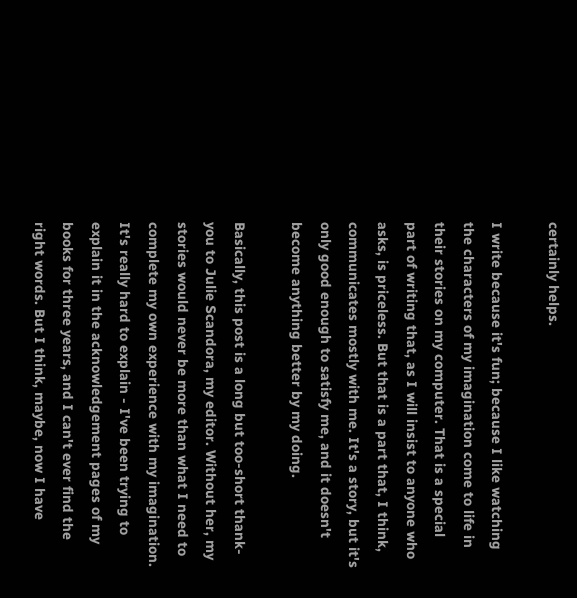certainly helps.

I write because it's fun; because I like watching the characters of my imagination come to life in their stories on my computer. That is a special part of writing that, as I will insist to anyone who asks, is priceless. But that is a part that, I think, communicates mostly with me. It's a story, but it's only good enough to satisfy me, and it doesn't become anything better by my doing.

Basically, this post is a long but too-short thank-you to Julie Scandora, my editor. Without her, my stories would never be more than what I need to complete my own experience with my imagination. It's really hard to explain - I've been trying to explain it in the acknowledgement pages of my books for three years, and I can't ever find the right words. But I think, maybe, now I have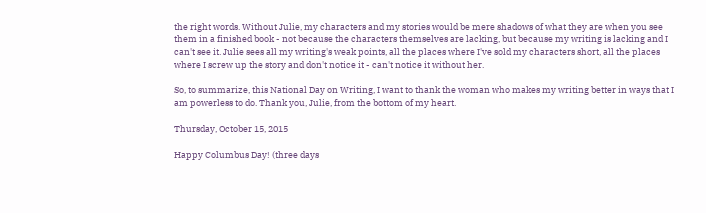the right words. Without Julie, my characters and my stories would be mere shadows of what they are when you see them in a finished book - not because the characters themselves are lacking, but because my writing is lacking and I can't see it. Julie sees all my writing's weak points, all the places where I've sold my characters short, all the places where I screw up the story and don't notice it - can't notice it without her.

So, to summarize, this National Day on Writing, I want to thank the woman who makes my writing better in ways that I am powerless to do. Thank you, Julie, from the bottom of my heart.

Thursday, October 15, 2015

Happy Columbus Day! (three days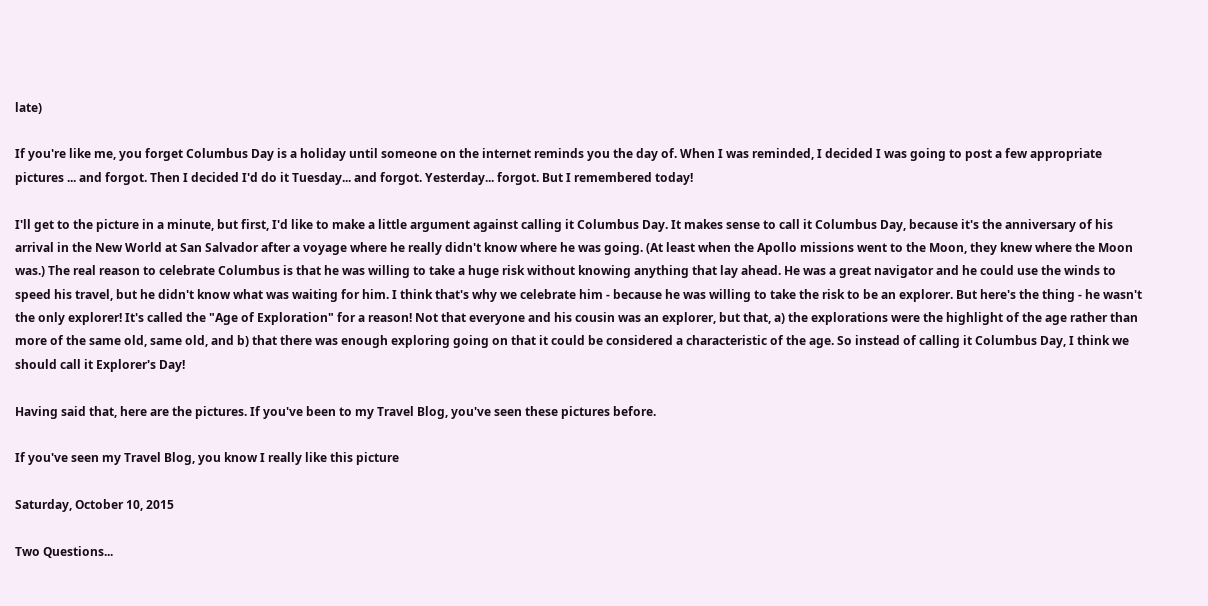late)

If you're like me, you forget Columbus Day is a holiday until someone on the internet reminds you the day of. When I was reminded, I decided I was going to post a few appropriate pictures ... and forgot. Then I decided I'd do it Tuesday... and forgot. Yesterday... forgot. But I remembered today!

I'll get to the picture in a minute, but first, I'd like to make a little argument against calling it Columbus Day. It makes sense to call it Columbus Day, because it's the anniversary of his arrival in the New World at San Salvador after a voyage where he really didn't know where he was going. (At least when the Apollo missions went to the Moon, they knew where the Moon was.) The real reason to celebrate Columbus is that he was willing to take a huge risk without knowing anything that lay ahead. He was a great navigator and he could use the winds to speed his travel, but he didn't know what was waiting for him. I think that's why we celebrate him - because he was willing to take the risk to be an explorer. But here's the thing - he wasn't the only explorer! It's called the "Age of Exploration" for a reason! Not that everyone and his cousin was an explorer, but that, a) the explorations were the highlight of the age rather than more of the same old, same old, and b) that there was enough exploring going on that it could be considered a characteristic of the age. So instead of calling it Columbus Day, I think we should call it Explorer's Day!

Having said that, here are the pictures. If you've been to my Travel Blog, you've seen these pictures before.

If you've seen my Travel Blog, you know I really like this picture

Saturday, October 10, 2015

Two Questions...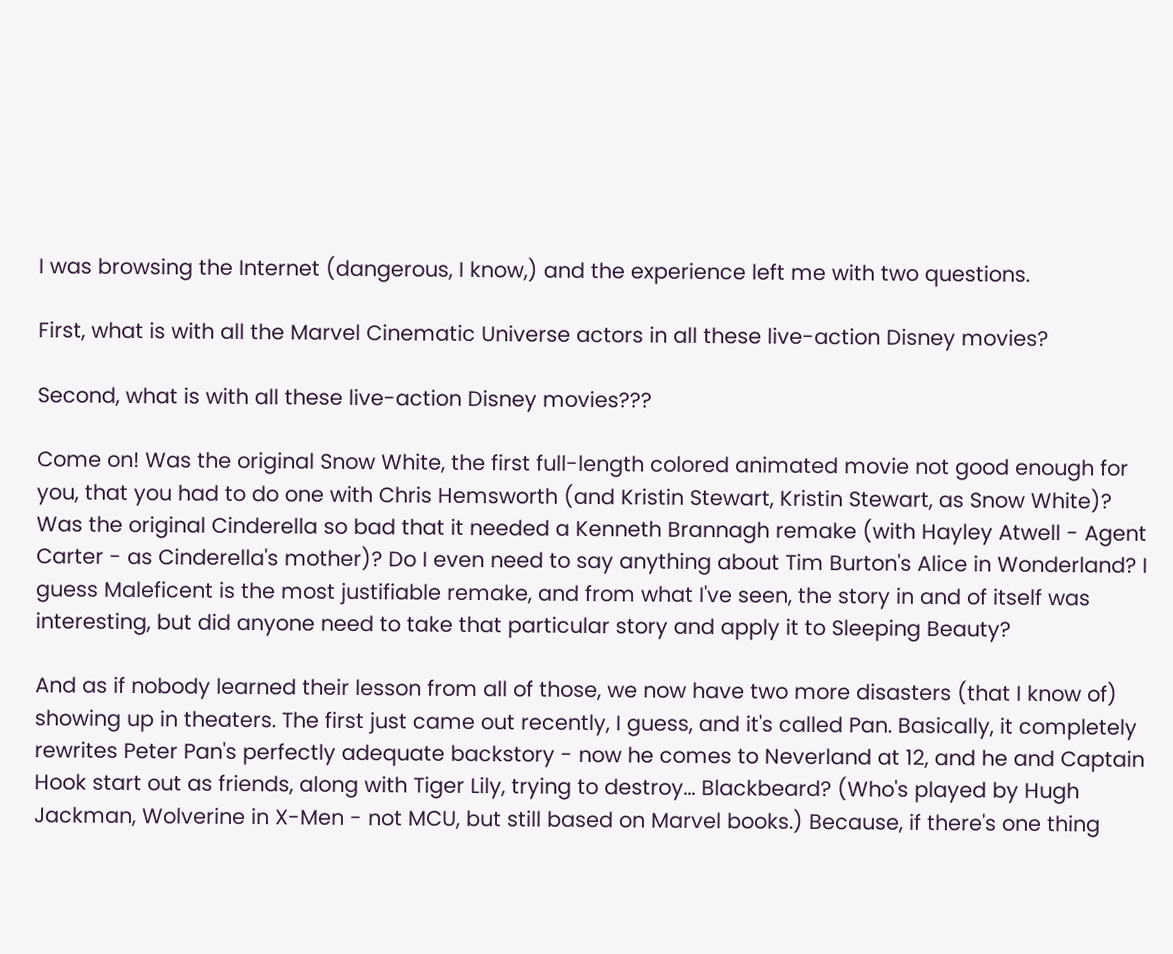I was browsing the Internet (dangerous, I know,) and the experience left me with two questions.

First, what is with all the Marvel Cinematic Universe actors in all these live-action Disney movies?

Second, what is with all these live-action Disney movies???

Come on! Was the original Snow White, the first full-length colored animated movie not good enough for you, that you had to do one with Chris Hemsworth (and Kristin Stewart, Kristin Stewart, as Snow White)? Was the original Cinderella so bad that it needed a Kenneth Brannagh remake (with Hayley Atwell - Agent Carter - as Cinderella's mother)? Do I even need to say anything about Tim Burton's Alice in Wonderland? I guess Maleficent is the most justifiable remake, and from what I've seen, the story in and of itself was interesting, but did anyone need to take that particular story and apply it to Sleeping Beauty?

And as if nobody learned their lesson from all of those, we now have two more disasters (that I know of) showing up in theaters. The first just came out recently, I guess, and it's called Pan. Basically, it completely rewrites Peter Pan's perfectly adequate backstory - now he comes to Neverland at 12, and he and Captain Hook start out as friends, along with Tiger Lily, trying to destroy... Blackbeard? (Who's played by Hugh Jackman, Wolverine in X-Men - not MCU, but still based on Marvel books.) Because, if there's one thing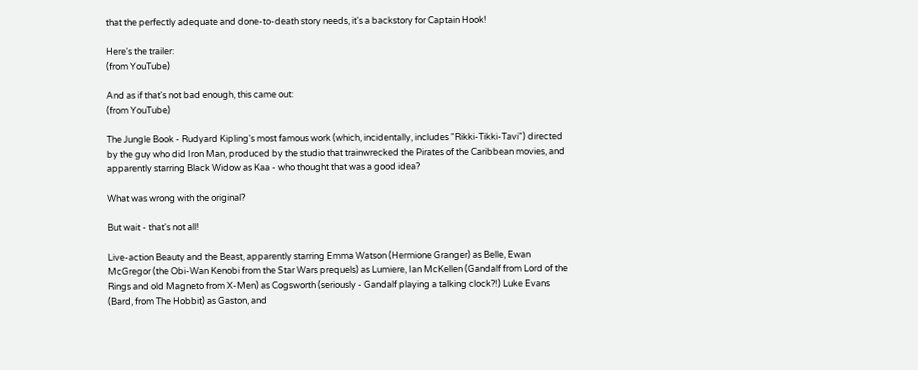that the perfectly adequate and done-to-death story needs, it's a backstory for Captain Hook!

Here's the trailer:
(from YouTube)

And as if that's not bad enough, this came out:
(from YouTube)

The Jungle Book - Rudyard Kipling's most famous work (which, incidentally, includes "Rikki-Tikki-Tavi") directed by the guy who did Iron Man, produced by the studio that trainwrecked the Pirates of the Caribbean movies, and apparently starring Black Widow as Kaa - who thought that was a good idea?

What was wrong with the original?

But wait - that's not all!

Live-action Beauty and the Beast, apparently starring Emma Watson (Hermione Granger) as Belle, Ewan McGregor (the Obi-Wan Kenobi from the Star Wars prequels) as Lumiere, Ian McKellen (Gandalf from Lord of the Rings and old Magneto from X-Men) as Cogsworth (seriously - Gandalf playing a talking clock?!) Luke Evans (Bard, from The Hobbit) as Gaston, and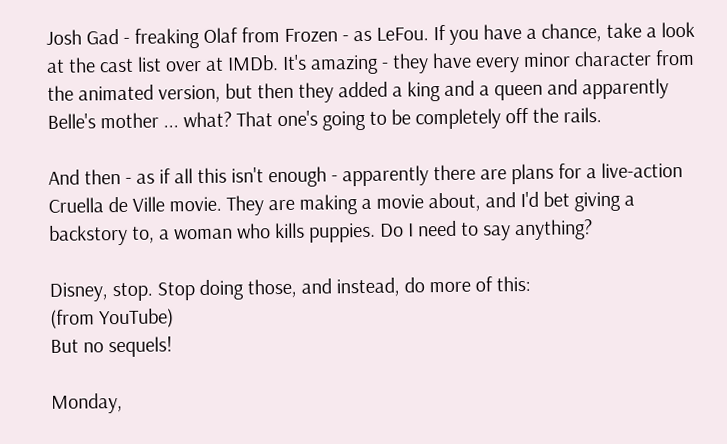Josh Gad - freaking Olaf from Frozen - as LeFou. If you have a chance, take a look at the cast list over at IMDb. It's amazing - they have every minor character from the animated version, but then they added a king and a queen and apparently Belle's mother ... what? That one's going to be completely off the rails.

And then - as if all this isn't enough - apparently there are plans for a live-action Cruella de Ville movie. They are making a movie about, and I'd bet giving a backstory to, a woman who kills puppies. Do I need to say anything?

Disney, stop. Stop doing those, and instead, do more of this:
(from YouTube)
But no sequels!

Monday,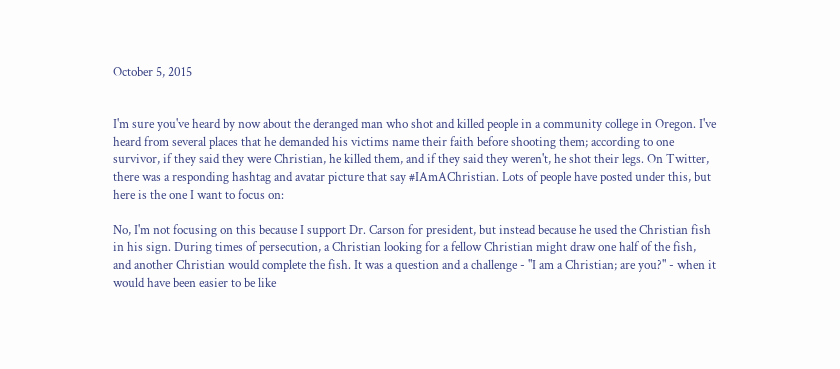October 5, 2015


I'm sure you've heard by now about the deranged man who shot and killed people in a community college in Oregon. I've heard from several places that he demanded his victims name their faith before shooting them; according to one survivor, if they said they were Christian, he killed them, and if they said they weren't, he shot their legs. On Twitter, there was a responding hashtag and avatar picture that say #IAmAChristian. Lots of people have posted under this, but here is the one I want to focus on:

No, I'm not focusing on this because I support Dr. Carson for president, but instead because he used the Christian fish in his sign. During times of persecution, a Christian looking for a fellow Christian might draw one half of the fish, and another Christian would complete the fish. It was a question and a challenge - "I am a Christian; are you?" - when it would have been easier to be like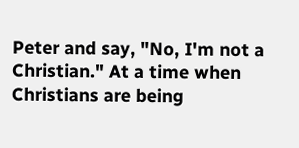Peter and say, "No, I'm not a Christian." At a time when Christians are being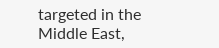targeted in the Middle East,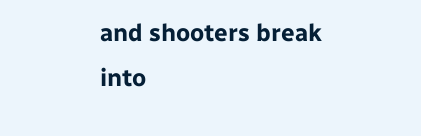and shooters break into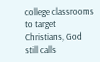college classrooms to target Christians, God still calls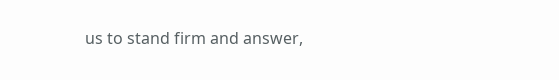us to stand firm and answer,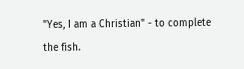"Yes, I am a Christian" - to complete the fish.